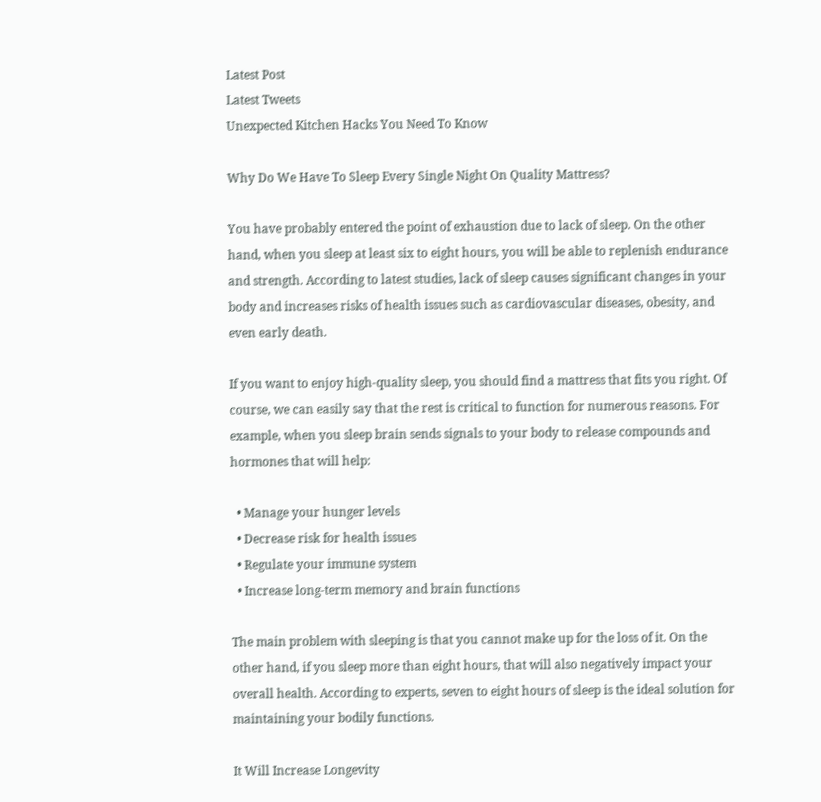Latest Post
Latest Tweets
Unexpected Kitchen Hacks You Need To Know

Why Do We Have To Sleep Every Single Night On Quality Mattress?

You have probably entered the point of exhaustion due to lack of sleep. On the other hand, when you sleep at least six to eight hours, you will be able to replenish endurance and strength. According to latest studies, lack of sleep causes significant changes in your body and increases risks of health issues such as cardiovascular diseases, obesity, and even early death.

If you want to enjoy high-quality sleep, you should find a mattress that fits you right. Of course, we can easily say that the rest is critical to function for numerous reasons. For example, when you sleep brain sends signals to your body to release compounds and hormones that will help:

  • Manage your hunger levels
  • Decrease risk for health issues
  • Regulate your immune system
  • Increase long-term memory and brain functions

The main problem with sleeping is that you cannot make up for the loss of it. On the other hand, if you sleep more than eight hours, that will also negatively impact your overall health. According to experts, seven to eight hours of sleep is the ideal solution for maintaining your bodily functions.

It Will Increase Longevity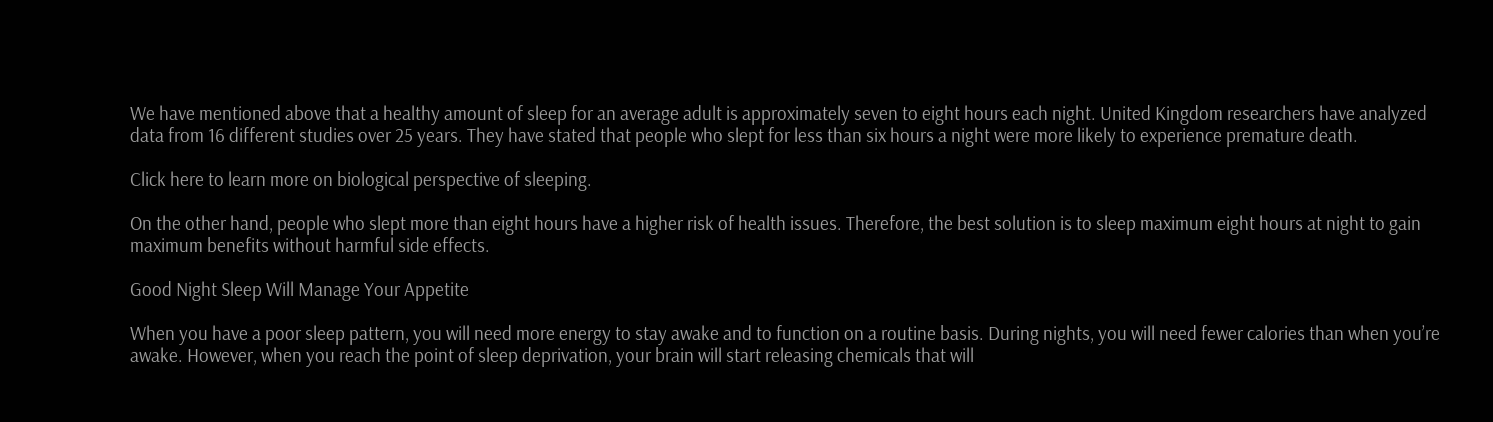We have mentioned above that a healthy amount of sleep for an average adult is approximately seven to eight hours each night. United Kingdom researchers have analyzed data from 16 different studies over 25 years. They have stated that people who slept for less than six hours a night were more likely to experience premature death.

Click here to learn more on biological perspective of sleeping.

On the other hand, people who slept more than eight hours have a higher risk of health issues. Therefore, the best solution is to sleep maximum eight hours at night to gain maximum benefits without harmful side effects.

Good Night Sleep Will Manage Your Appetite

When you have a poor sleep pattern, you will need more energy to stay awake and to function on a routine basis. During nights, you will need fewer calories than when you’re awake. However, when you reach the point of sleep deprivation, your brain will start releasing chemicals that will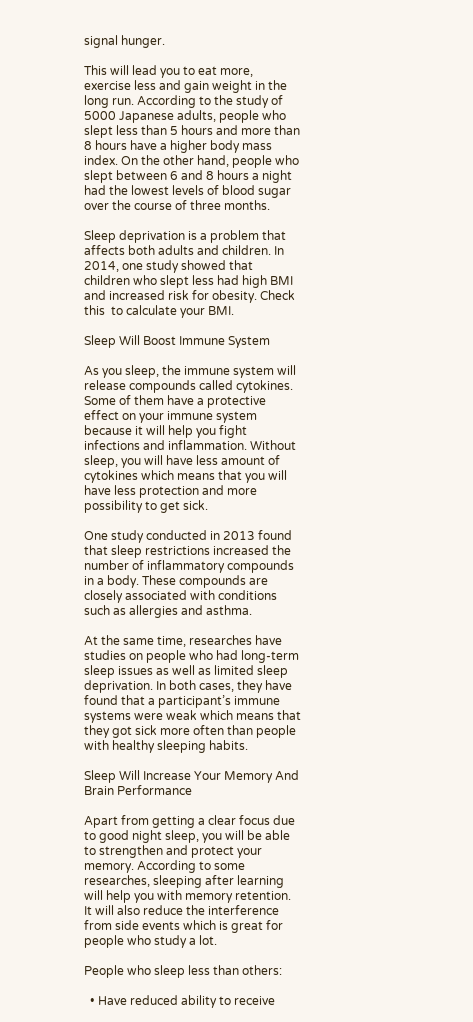signal hunger.

This will lead you to eat more, exercise less and gain weight in the long run. According to the study of 5000 Japanese adults, people who slept less than 5 hours and more than 8 hours have a higher body mass index. On the other hand, people who slept between 6 and 8 hours a night had the lowest levels of blood sugar over the course of three months.

Sleep deprivation is a problem that affects both adults and children. In 2014, one study showed that children who slept less had high BMI and increased risk for obesity. Check this  to calculate your BMI.

Sleep Will Boost Immune System

As you sleep, the immune system will release compounds called cytokines. Some of them have a protective effect on your immune system because it will help you fight infections and inflammation. Without sleep, you will have less amount of cytokines which means that you will have less protection and more possibility to get sick.

One study conducted in 2013 found that sleep restrictions increased the number of inflammatory compounds in a body. These compounds are closely associated with conditions such as allergies and asthma.

At the same time, researches have studies on people who had long-term sleep issues as well as limited sleep deprivation. In both cases, they have found that a participant’s immune systems were weak which means that they got sick more often than people with healthy sleeping habits.

Sleep Will Increase Your Memory And Brain Performance

Apart from getting a clear focus due to good night sleep, you will be able to strengthen and protect your memory. According to some researches, sleeping after learning will help you with memory retention. It will also reduce the interference from side events which is great for people who study a lot.

People who sleep less than others:

  • Have reduced ability to receive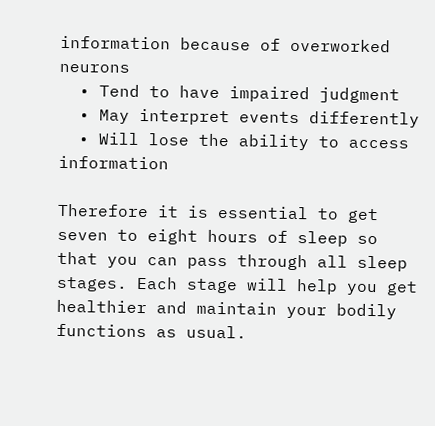information because of overworked neurons
  • Tend to have impaired judgment
  • May interpret events differently
  • Will lose the ability to access information

Therefore it is essential to get seven to eight hours of sleep so that you can pass through all sleep stages. Each stage will help you get healthier and maintain your bodily functions as usual.